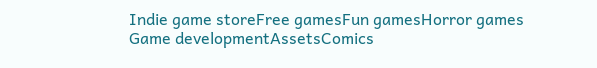Indie game storeFree gamesFun gamesHorror games
Game developmentAssetsComics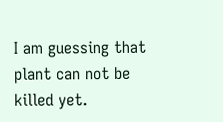I am guessing that plant can not be killed yet.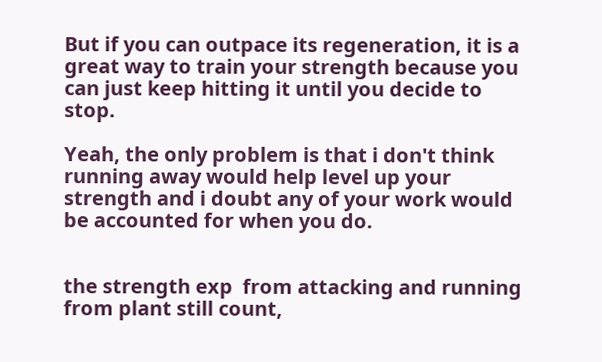But if you can outpace its regeneration, it is a great way to train your strength because you can just keep hitting it until you decide to stop.

Yeah, the only problem is that i don't think running away would help level up your strength and i doubt any of your work would be accounted for when you do.


the strength exp  from attacking and running from plant still count,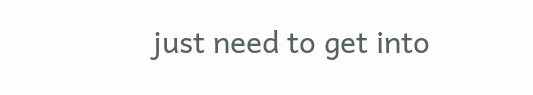just need to get into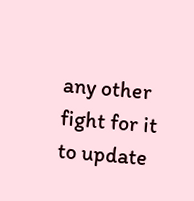any other fight for it to update